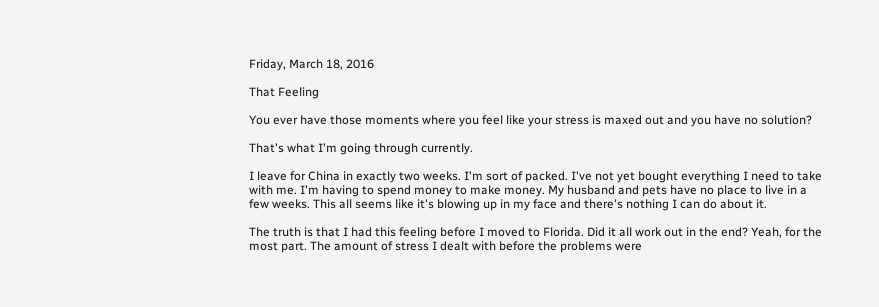Friday, March 18, 2016

That Feeling

You ever have those moments where you feel like your stress is maxed out and you have no solution?

That's what I'm going through currently.

I leave for China in exactly two weeks. I'm sort of packed. I've not yet bought everything I need to take with me. I'm having to spend money to make money. My husband and pets have no place to live in a few weeks. This all seems like it's blowing up in my face and there's nothing I can do about it.

The truth is that I had this feeling before I moved to Florida. Did it all work out in the end? Yeah, for the most part. The amount of stress I dealt with before the problems were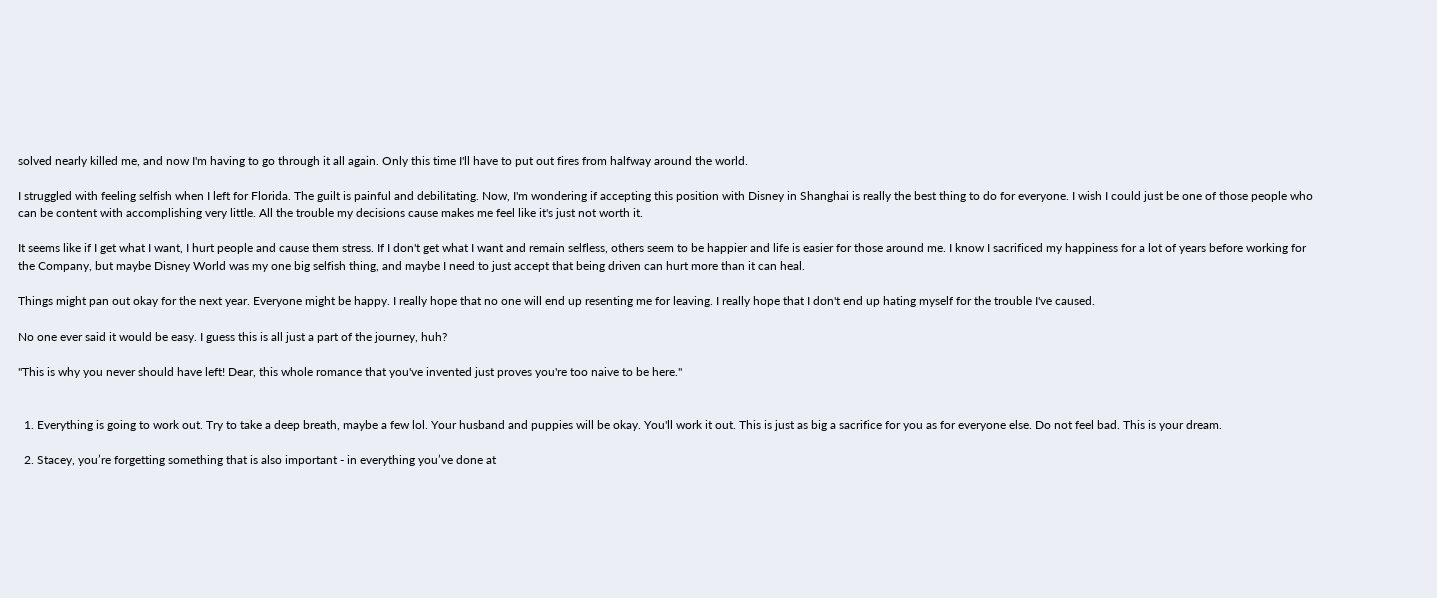solved nearly killed me, and now I'm having to go through it all again. Only this time I'll have to put out fires from halfway around the world.

I struggled with feeling selfish when I left for Florida. The guilt is painful and debilitating. Now, I'm wondering if accepting this position with Disney in Shanghai is really the best thing to do for everyone. I wish I could just be one of those people who can be content with accomplishing very little. All the trouble my decisions cause makes me feel like it's just not worth it.

It seems like if I get what I want, I hurt people and cause them stress. If I don't get what I want and remain selfless, others seem to be happier and life is easier for those around me. I know I sacrificed my happiness for a lot of years before working for the Company, but maybe Disney World was my one big selfish thing, and maybe I need to just accept that being driven can hurt more than it can heal.

Things might pan out okay for the next year. Everyone might be happy. I really hope that no one will end up resenting me for leaving. I really hope that I don't end up hating myself for the trouble I've caused.

No one ever said it would be easy. I guess this is all just a part of the journey, huh?

"This is why you never should have left! Dear, this whole romance that you've invented just proves you're too naive to be here."


  1. Everything is going to work out. Try to take a deep breath, maybe a few lol. Your husband and puppies will be okay. You'll work it out. This is just as big a sacrifice for you as for everyone else. Do not feel bad. This is your dream.

  2. Stacey, you’re forgetting something that is also important - in everything you’ve done at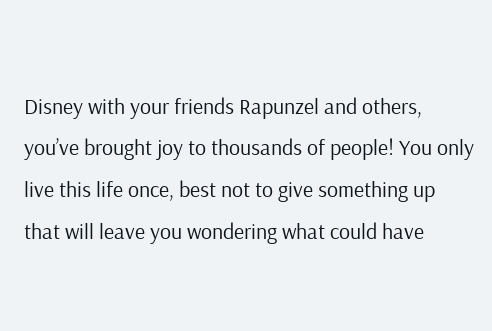Disney with your friends Rapunzel and others, you’ve brought joy to thousands of people! You only live this life once, best not to give something up that will leave you wondering what could have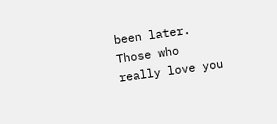been later. Those who really love you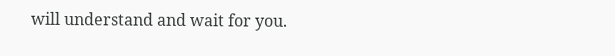will understand and wait for you.